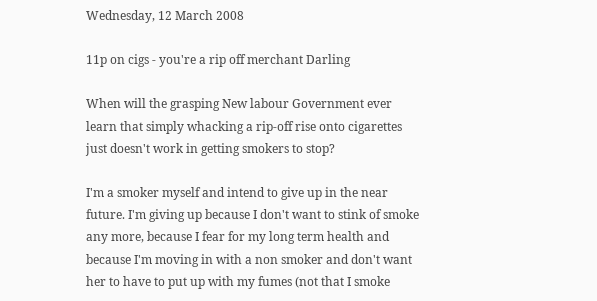Wednesday, 12 March 2008

11p on cigs - you're a rip off merchant Darling

When will the grasping New labour Government ever learn that simply whacking a rip-off rise onto cigarettes just doesn't work in getting smokers to stop?

I'm a smoker myself and intend to give up in the near future. I'm giving up because I don't want to stink of smoke any more, because I fear for my long term health and because I'm moving in with a non smoker and don't want her to have to put up with my fumes (not that I smoke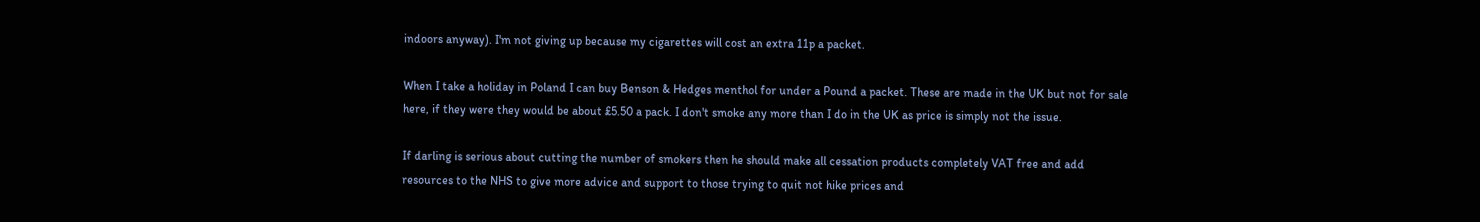indoors anyway). I'm not giving up because my cigarettes will cost an extra 11p a packet.

When I take a holiday in Poland I can buy Benson & Hedges menthol for under a Pound a packet. These are made in the UK but not for sale here, if they were they would be about £5.50 a pack. I don't smoke any more than I do in the UK as price is simply not the issue.

If darling is serious about cutting the number of smokers then he should make all cessation products completely VAT free and add resources to the NHS to give more advice and support to those trying to quit not hike prices and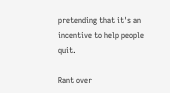pretending that it's an incentive to help people quit.

Rant over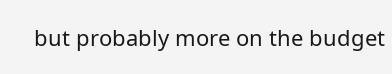but probably more on the budget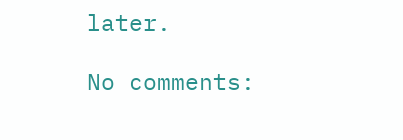later.

No comments: